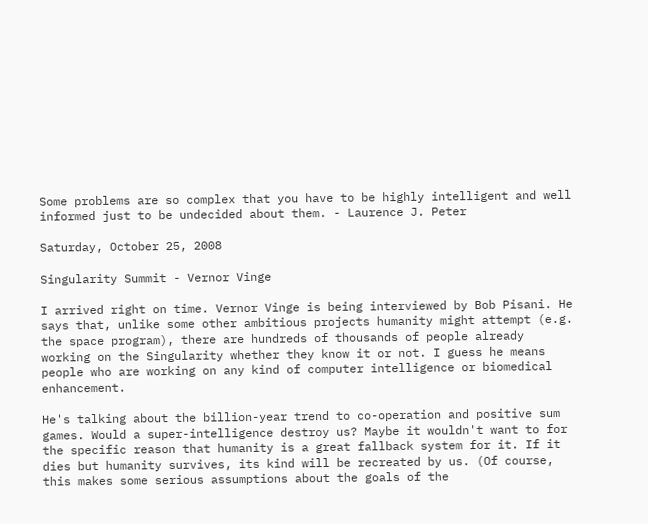Some problems are so complex that you have to be highly intelligent and well informed just to be undecided about them. - Laurence J. Peter

Saturday, October 25, 2008

Singularity Summit - Vernor Vinge

I arrived right on time. Vernor Vinge is being interviewed by Bob Pisani. He says that, unlike some other ambitious projects humanity might attempt (e.g. the space program), there are hundreds of thousands of people already working on the Singularity whether they know it or not. I guess he means people who are working on any kind of computer intelligence or biomedical enhancement.

He's talking about the billion-year trend to co-operation and positive sum games. Would a super-intelligence destroy us? Maybe it wouldn't want to for the specific reason that humanity is a great fallback system for it. If it dies but humanity survives, its kind will be recreated by us. (Of course, this makes some serious assumptions about the goals of the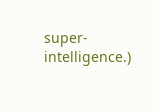super-intelligence.)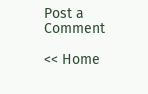Post a Comment

<< Home